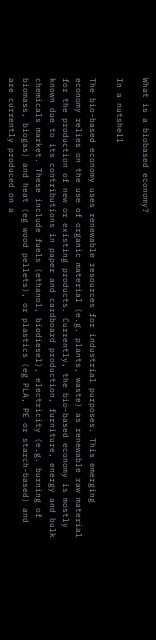What is a biobased economy?

In a nutshell

The bio-based economy uses renewable resources for industrial purposes. This emerging economy relies on the use of organic material (e.g. plants, waste) as renewable raw material for the production of new or existing products. Currently, the bio-based economy is mostly known due to its contributions in paper and cardboard production, furniture, energy and bulk chemicals market. These include fuels (ethanol, biodiesel), electricity (e.g. burning of biomass, biogas) and heat (eg wood pellets), or plastics (eg PLA, PE or starch-based) and are currently produced on a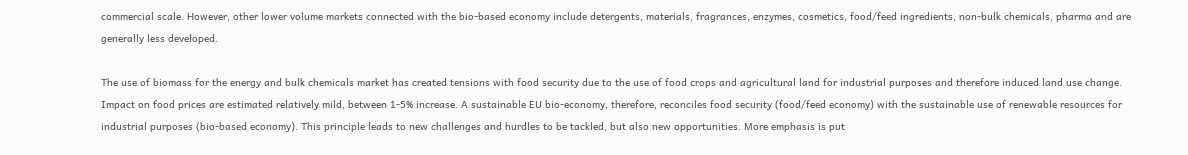commercial scale. However, other lower volume markets connected with the bio-based economy include detergents, materials, fragrances, enzymes, cosmetics, food/feed ingredients, non-bulk chemicals, pharma and are generally less developed.

The use of biomass for the energy and bulk chemicals market has created tensions with food security due to the use of food crops and agricultural land for industrial purposes and therefore induced land use change. Impact on food prices are estimated relatively mild, between 1-5% increase. A sustainable EU bio-economy, therefore, reconciles food security (food/feed economy) with the sustainable use of renewable resources for industrial purposes (bio-based economy). This principle leads to new challenges and hurdles to be tackled, but also new opportunities. More emphasis is put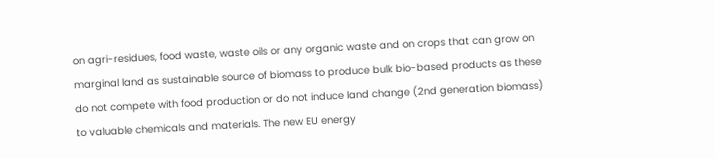on agri-residues, food waste, waste oils or any organic waste and on crops that can grow on marginal land as sustainable source of biomass to produce bulk bio-based products as these do not compete with food production or do not induce land change (2nd generation biomass) to valuable chemicals and materials. The new EU energy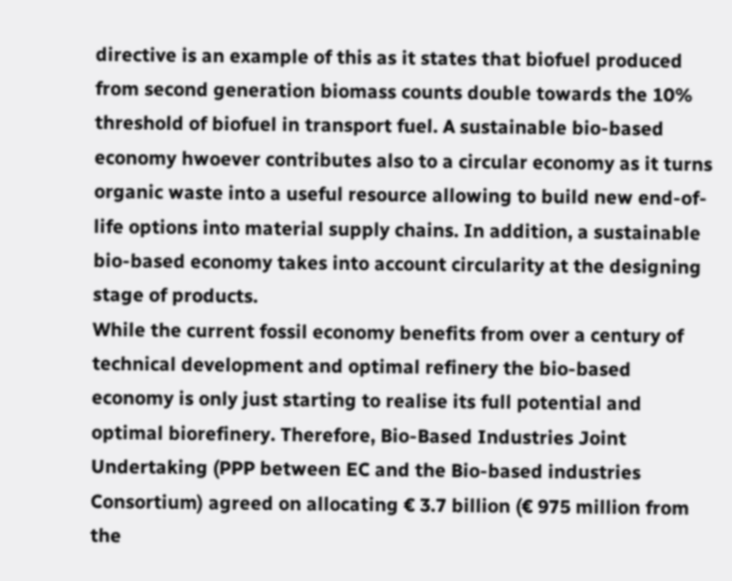directive is an example of this as it states that biofuel produced from second generation biomass counts double towards the 10% threshold of biofuel in transport fuel. A sustainable bio-based economy hwoever contributes also to a circular economy as it turns organic waste into a useful resource allowing to build new end-of-life options into material supply chains. In addition, a sustainable bio-based economy takes into account circularity at the designing stage of products.
While the current fossil economy benefits from over a century of technical development and optimal refinery the bio-based economy is only just starting to realise its full potential and optimal biorefinery. Therefore, Bio-Based Industries Joint Undertaking (PPP between EC and the Bio-based industries Consortium) agreed on allocating € 3.7 billion (€ 975 million from the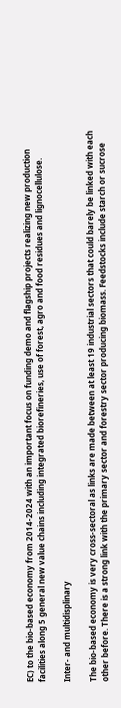EC) to the bio-based economy from 2014-2024 with an important focus on funding demo and flagship projects realizing new production facilities along 5 general new value chains including integrated biorefineries, use of forest, agro and food residues and lignocellulose.

Inter- and multidisplinary

The bio-based economy is very cross-sectoral as links are made between at least 19 industrial sectors that could barely be linked with each other before. There is a strong link with the primary sector and forestry sector producing biomass. Feedstocks include starch or sucrose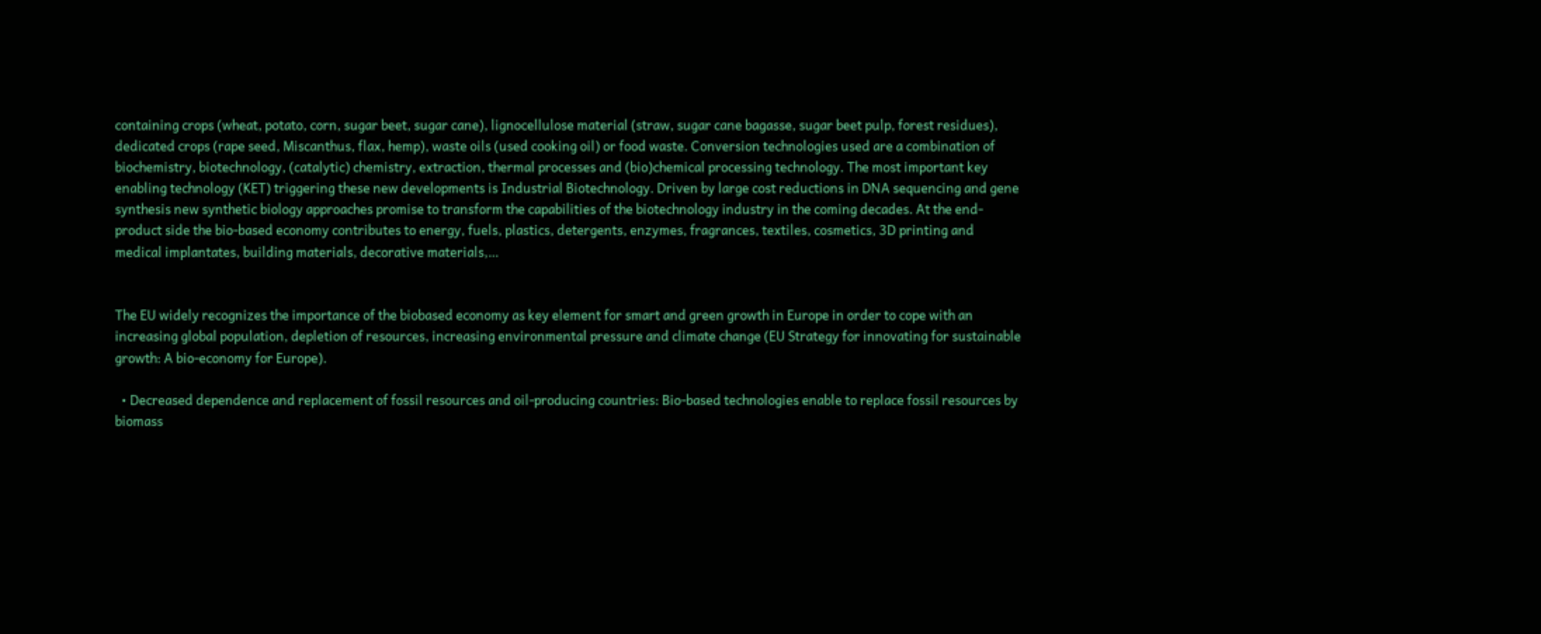containing crops (wheat, potato, corn, sugar beet, sugar cane), lignocellulose material (straw, sugar cane bagasse, sugar beet pulp, forest residues), dedicated crops (rape seed, Miscanthus, flax, hemp), waste oils (used cooking oil) or food waste. Conversion technologies used are a combination of biochemistry, biotechnology, (catalytic) chemistry, extraction, thermal processes and (bio)chemical processing technology. The most important key enabling technology (KET) triggering these new developments is Industrial Biotechnology. Driven by large cost reductions in DNA sequencing and gene synthesis new synthetic biology approaches promise to transform the capabilities of the biotechnology industry in the coming decades. At the end-product side the bio-based economy contributes to energy, fuels, plastics, detergents, enzymes, fragrances, textiles, cosmetics, 3D printing and medical implantates, building materials, decorative materials,…


The EU widely recognizes the importance of the biobased economy as key element for smart and green growth in Europe in order to cope with an increasing global population, depletion of resources, increasing environmental pressure and climate change (EU Strategy for innovating for sustainable growth: A bio-economy for Europe).

  • Decreased dependence and replacement of fossil resources and oil-producing countries: Bio-based technologies enable to replace fossil resources by biomass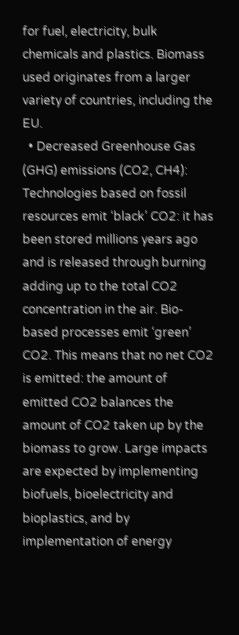for fuel, electricity, bulk chemicals and plastics. Biomass used originates from a larger variety of countries, including the EU.
  • Decreased Greenhouse Gas (GHG) emissions (CO2, CH4): Technologies based on fossil resources emit ‘black’ CO2: it has been stored millions years ago and is released through burning adding up to the total CO2 concentration in the air. Bio-based processes emit ‘green’ CO2. This means that no net CO2 is emitted: the amount of emitted CO2 balances the amount of CO2 taken up by the biomass to grow. Large impacts are expected by implementing biofuels, bioelectricity and bioplastics, and by implementation of energy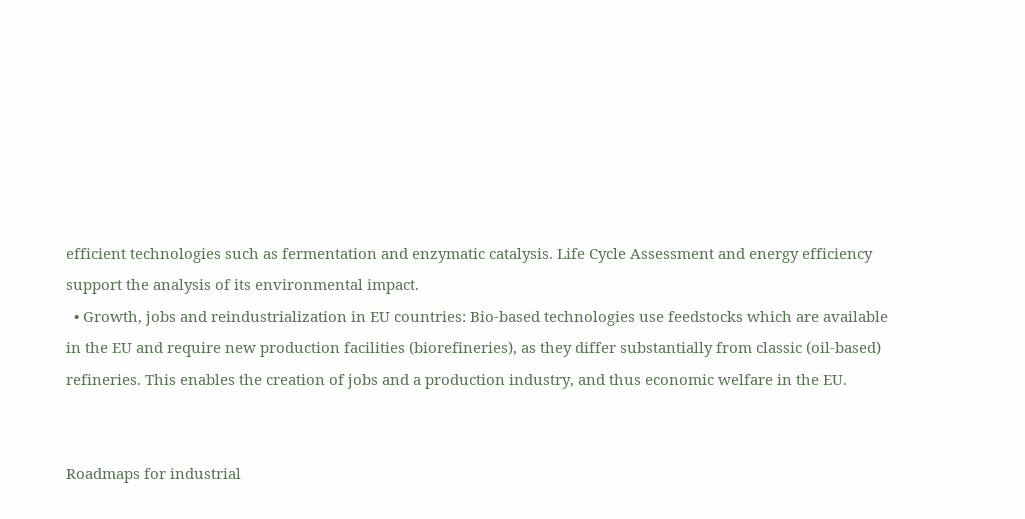efficient technologies such as fermentation and enzymatic catalysis. Life Cycle Assessment and energy efficiency support the analysis of its environmental impact.
  • Growth, jobs and reindustrialization in EU countries: Bio-based technologies use feedstocks which are available in the EU and require new production facilities (biorefineries), as they differ substantially from classic (oil-based) refineries. This enables the creation of jobs and a production industry, and thus economic welfare in the EU.


Roadmaps for industrial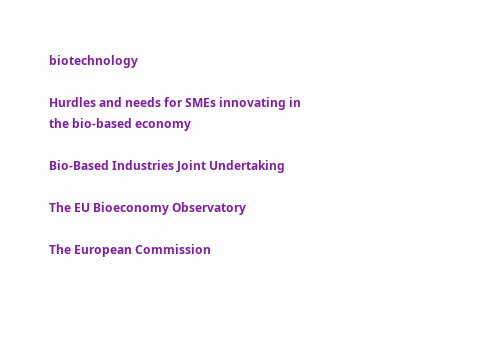biotechnology

Hurdles and needs for SMEs innovating in the bio-based economy

Bio-Based Industries Joint Undertaking

The EU Bioeconomy Observatory

The European Commission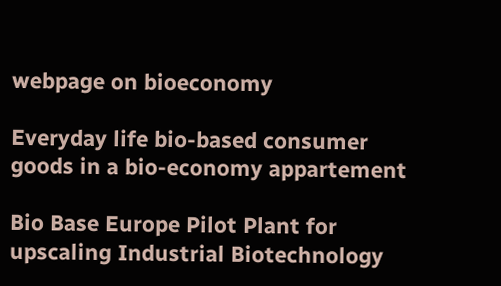webpage on bioeconomy

Everyday life bio-based consumer goods in a bio-economy appartement

Bio Base Europe Pilot Plant for upscaling Industrial Biotechnology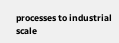processes to industrial scale